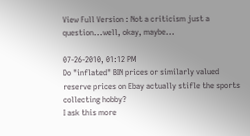View Full Version : Not a criticism just a question...well, okay, maybe...

07-26-2010, 01:12 PM
Do "inflated" BIN prices or similarly valued reserve prices on Ebay actually stifle the sports collecting hobby?
I ask this more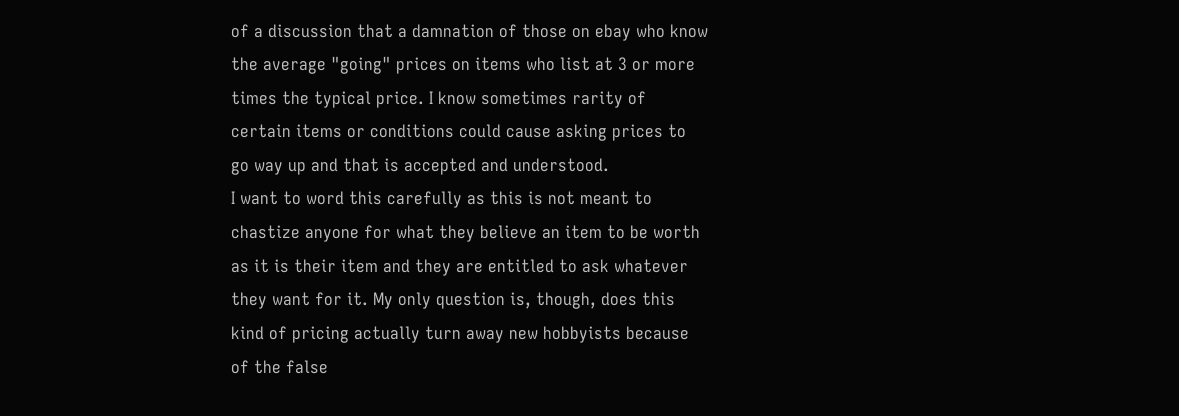of a discussion that a damnation of those on ebay who know the average "going" prices on items who list at 3 or more times the typical price. I know sometimes rarity of certain items or conditions could cause asking prices to go way up and that is accepted and understood.
I want to word this carefully as this is not meant to chastize anyone for what they believe an item to be worth as it is their item and they are entitled to ask whatever they want for it. My only question is, though, does this kind of pricing actually turn away new hobbyists because of the false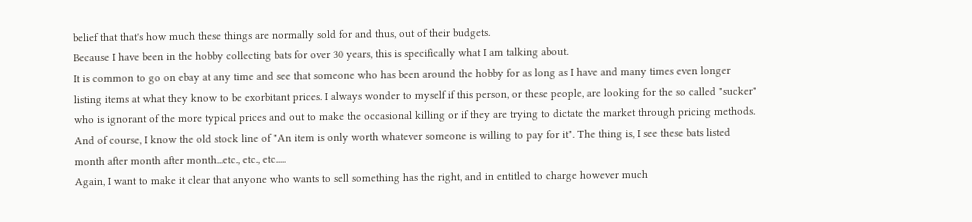belief that that's how much these things are normally sold for and thus, out of their budgets.
Because I have been in the hobby collecting bats for over 30 years, this is specifically what I am talking about.
It is common to go on ebay at any time and see that someone who has been around the hobby for as long as I have and many times even longer listing items at what they know to be exorbitant prices. I always wonder to myself if this person, or these people, are looking for the so called "sucker" who is ignorant of the more typical prices and out to make the occasional killing or if they are trying to dictate the market through pricing methods. And of course, I know the old stock line of "An item is only worth whatever someone is willing to pay for it". The thing is, I see these bats listed month after month after month...etc., etc., etc.....
Again, I want to make it clear that anyone who wants to sell something has the right, and in entitled to charge however much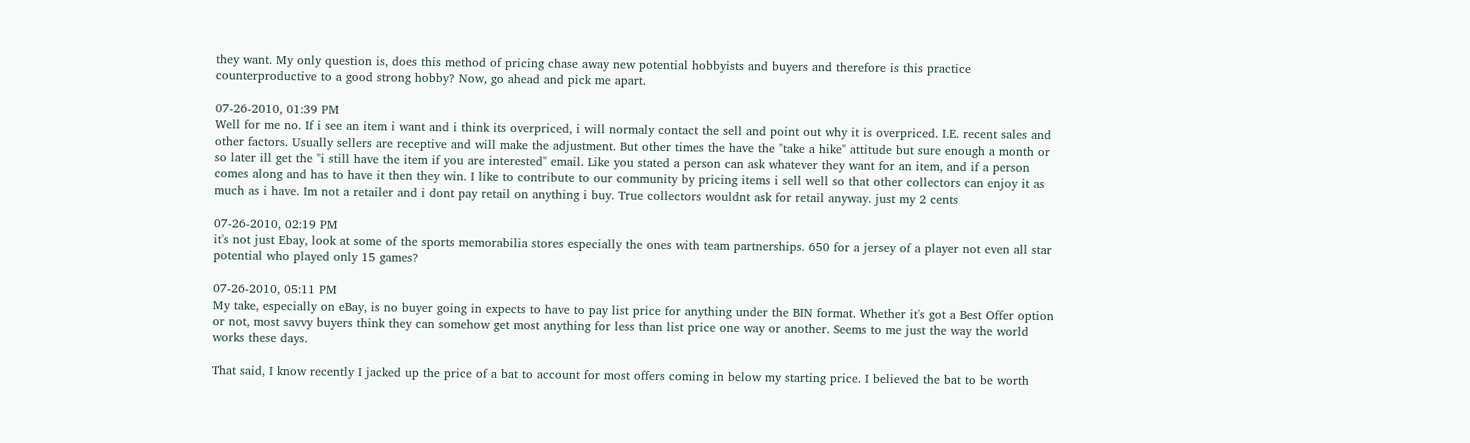they want. My only question is, does this method of pricing chase away new potential hobbyists and buyers and therefore is this practice counterproductive to a good strong hobby? Now, go ahead and pick me apart.

07-26-2010, 01:39 PM
Well for me no. If i see an item i want and i think its overpriced, i will normaly contact the sell and point out why it is overpriced. I.E. recent sales and other factors. Usually sellers are receptive and will make the adjustment. But other times the have the "take a hike" attitude but sure enough a month or so later ill get the "i still have the item if you are interested" email. Like you stated a person can ask whatever they want for an item, and if a person comes along and has to have it then they win. I like to contribute to our community by pricing items i sell well so that other collectors can enjoy it as much as i have. Im not a retailer and i dont pay retail on anything i buy. True collectors wouldnt ask for retail anyway. just my 2 cents

07-26-2010, 02:19 PM
it's not just Ebay, look at some of the sports memorabilia stores especially the ones with team partnerships. 650 for a jersey of a player not even all star potential who played only 15 games?

07-26-2010, 05:11 PM
My take, especially on eBay, is no buyer going in expects to have to pay list price for anything under the BIN format. Whether it's got a Best Offer option or not, most savvy buyers think they can somehow get most anything for less than list price one way or another. Seems to me just the way the world works these days.

That said, I know recently I jacked up the price of a bat to account for most offers coming in below my starting price. I believed the bat to be worth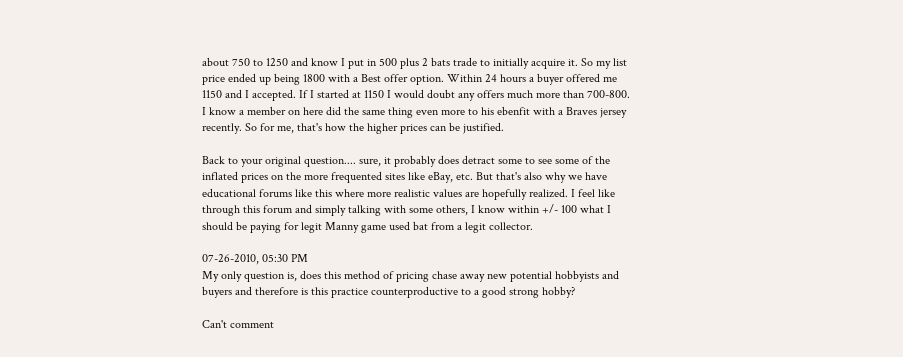about 750 to 1250 and know I put in 500 plus 2 bats trade to initially acquire it. So my list price ended up being 1800 with a Best offer option. Within 24 hours a buyer offered me 1150 and I accepted. If I started at 1150 I would doubt any offers much more than 700-800. I know a member on here did the same thing even more to his ebenfit with a Braves jersey recently. So for me, that's how the higher prices can be justified.

Back to your original question.... sure, it probably does detract some to see some of the inflated prices on the more frequented sites like eBay, etc. But that's also why we have educational forums like this where more realistic values are hopefully realized. I feel like through this forum and simply talking with some others, I know within +/- 100 what I should be paying for legit Manny game used bat from a legit collector.

07-26-2010, 05:30 PM
My only question is, does this method of pricing chase away new potential hobbyists and buyers and therefore is this practice counterproductive to a good strong hobby?

Can't comment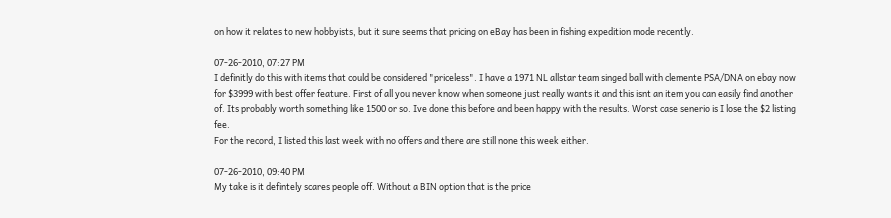on how it relates to new hobbyists, but it sure seems that pricing on eBay has been in fishing expedition mode recently.

07-26-2010, 07:27 PM
I definitly do this with items that could be considered "priceless". I have a 1971 NL allstar team singed ball with clemente PSA/DNA on ebay now for $3999 with best offer feature. First of all you never know when someone just really wants it and this isnt an item you can easily find another of. Its probably worth something like 1500 or so. Ive done this before and been happy with the results. Worst case senerio is I lose the $2 listing fee.
For the record, I listed this last week with no offers and there are still none this week either.

07-26-2010, 09:40 PM
My take is it defintely scares people off. Without a BIN option that is the price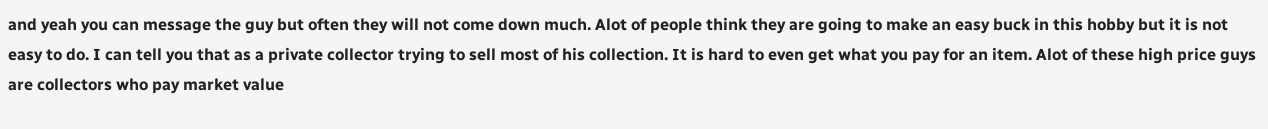and yeah you can message the guy but often they will not come down much. Alot of people think they are going to make an easy buck in this hobby but it is not easy to do. I can tell you that as a private collector trying to sell most of his collection. It is hard to even get what you pay for an item. Alot of these high price guys are collectors who pay market value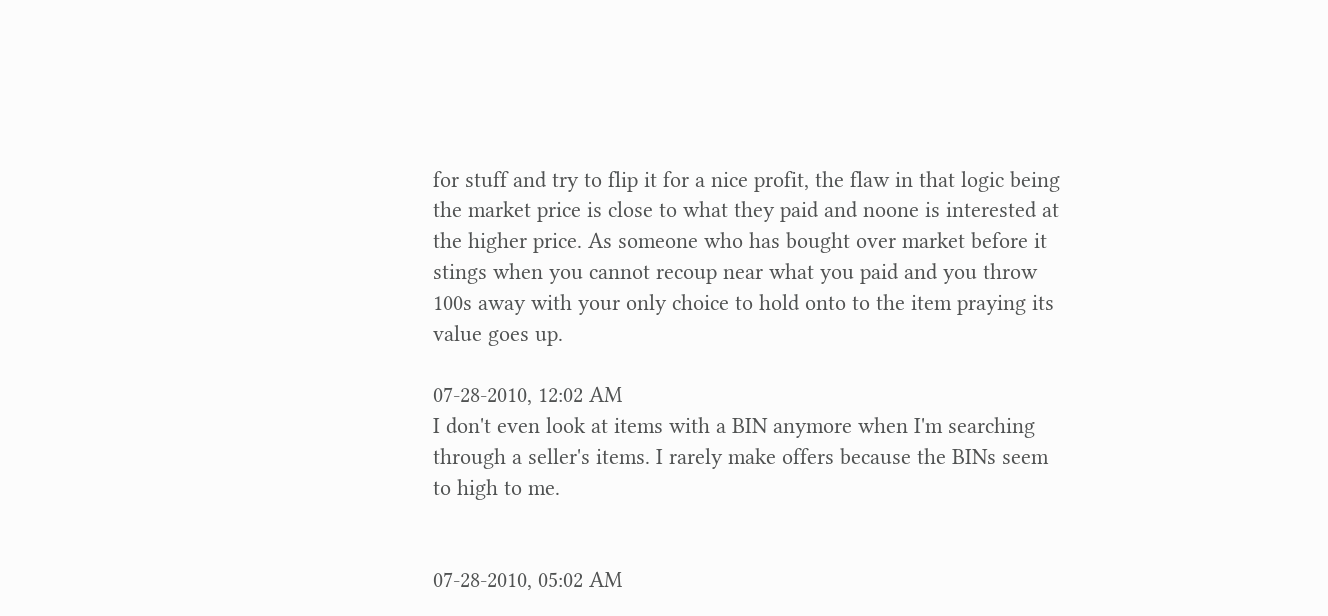for stuff and try to flip it for a nice profit, the flaw in that logic being the market price is close to what they paid and noone is interested at the higher price. As someone who has bought over market before it stings when you cannot recoup near what you paid and you throw 100s away with your only choice to hold onto to the item praying its value goes up.

07-28-2010, 12:02 AM
I don't even look at items with a BIN anymore when I'm searching through a seller's items. I rarely make offers because the BINs seem to high to me.


07-28-2010, 05:02 AM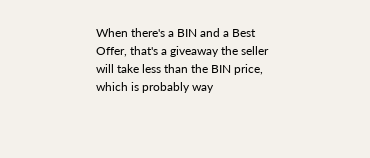When there's a BIN and a Best Offer, that's a giveaway the seller will take less than the BIN price, which is probably way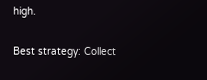high.

Best strategy: Collect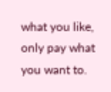what you like, only pay what you want to.